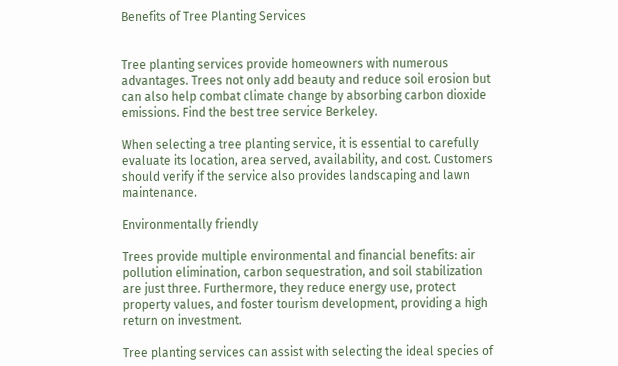Benefits of Tree Planting Services


Tree planting services provide homeowners with numerous advantages. Trees not only add beauty and reduce soil erosion but can also help combat climate change by absorbing carbon dioxide emissions. Find the best tree service Berkeley.

When selecting a tree planting service, it is essential to carefully evaluate its location, area served, availability, and cost. Customers should verify if the service also provides landscaping and lawn maintenance.

Environmentally friendly

Trees provide multiple environmental and financial benefits: air pollution elimination, carbon sequestration, and soil stabilization are just three. Furthermore, they reduce energy use, protect property values, and foster tourism development, providing a high return on investment.

Tree planting services can assist with selecting the ideal species of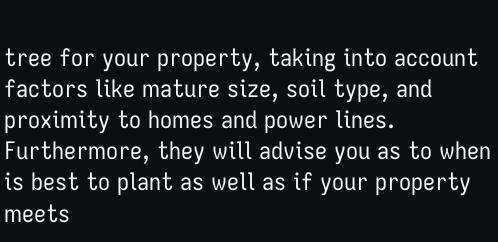tree for your property, taking into account factors like mature size, soil type, and proximity to homes and power lines. Furthermore, they will advise you as to when is best to plant as well as if your property meets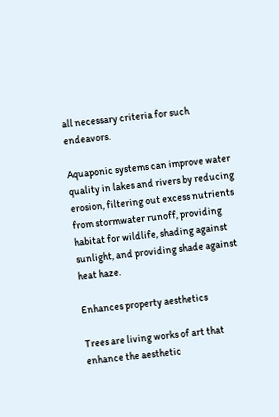all necessary criteria for such endeavors.

Aquaponic systems can improve water quality in lakes and rivers by reducing erosion, filtering out excess nutrients from stormwater runoff, providing habitat for wildlife, shading against sunlight, and providing shade against heat haze.

Enhances property aesthetics

Trees are living works of art that enhance the aesthetic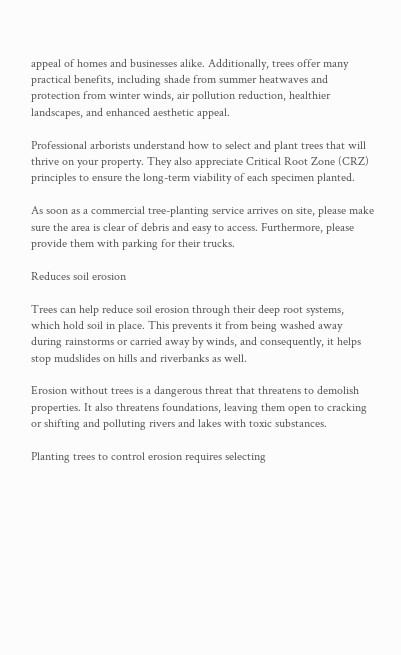appeal of homes and businesses alike. Additionally, trees offer many practical benefits, including shade from summer heatwaves and protection from winter winds, air pollution reduction, healthier landscapes, and enhanced aesthetic appeal.

Professional arborists understand how to select and plant trees that will thrive on your property. They also appreciate Critical Root Zone (CRZ) principles to ensure the long-term viability of each specimen planted.

As soon as a commercial tree-planting service arrives on site, please make sure the area is clear of debris and easy to access. Furthermore, please provide them with parking for their trucks.

Reduces soil erosion

Trees can help reduce soil erosion through their deep root systems, which hold soil in place. This prevents it from being washed away during rainstorms or carried away by winds, and consequently, it helps stop mudslides on hills and riverbanks as well.

Erosion without trees is a dangerous threat that threatens to demolish properties. It also threatens foundations, leaving them open to cracking or shifting and polluting rivers and lakes with toxic substances.

Planting trees to control erosion requires selecting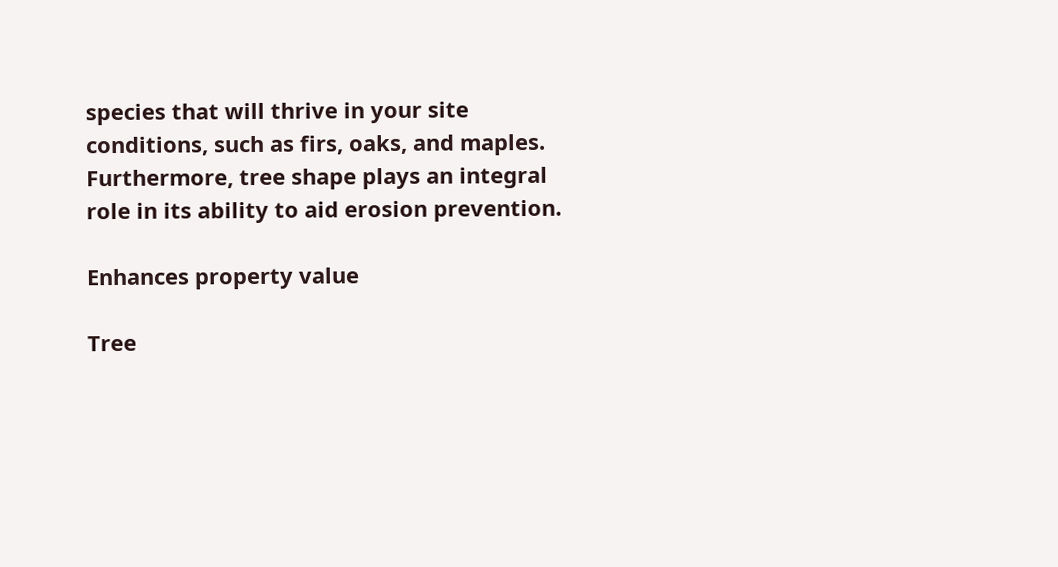species that will thrive in your site conditions, such as firs, oaks, and maples. Furthermore, tree shape plays an integral role in its ability to aid erosion prevention.

Enhances property value

Tree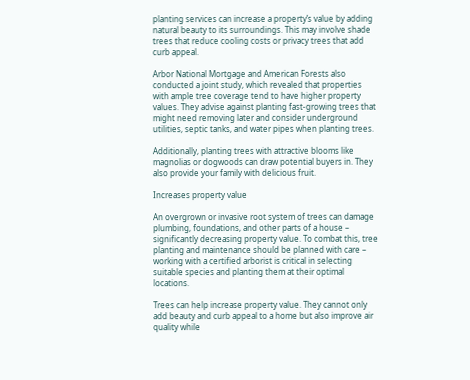planting services can increase a property’s value by adding natural beauty to its surroundings. This may involve shade trees that reduce cooling costs or privacy trees that add curb appeal.

Arbor National Mortgage and American Forests also conducted a joint study, which revealed that properties with ample tree coverage tend to have higher property values. They advise against planting fast-growing trees that might need removing later and consider underground utilities, septic tanks, and water pipes when planting trees.

Additionally, planting trees with attractive blooms like magnolias or dogwoods can draw potential buyers in. They also provide your family with delicious fruit.

Increases property value

An overgrown or invasive root system of trees can damage plumbing, foundations, and other parts of a house – significantly decreasing property value. To combat this, tree planting and maintenance should be planned with care – working with a certified arborist is critical in selecting suitable species and planting them at their optimal locations.

Trees can help increase property value. They cannot only add beauty and curb appeal to a home but also improve air quality while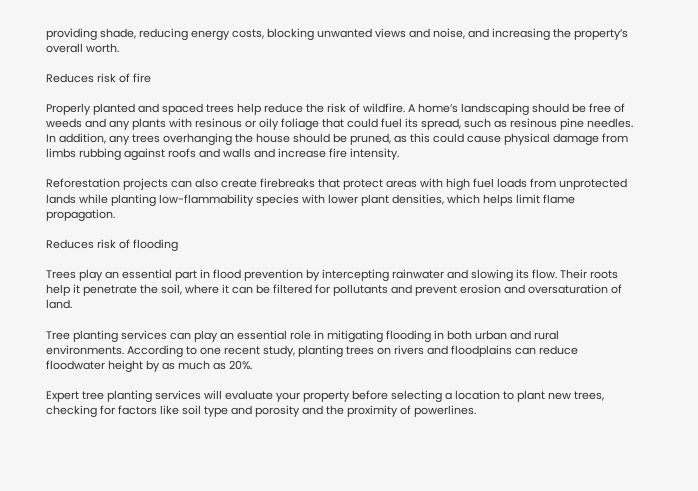providing shade, reducing energy costs, blocking unwanted views and noise, and increasing the property’s overall worth.

Reduces risk of fire

Properly planted and spaced trees help reduce the risk of wildfire. A home’s landscaping should be free of weeds and any plants with resinous or oily foliage that could fuel its spread, such as resinous pine needles. In addition, any trees overhanging the house should be pruned, as this could cause physical damage from limbs rubbing against roofs and walls and increase fire intensity.

Reforestation projects can also create firebreaks that protect areas with high fuel loads from unprotected lands while planting low-flammability species with lower plant densities, which helps limit flame propagation.

Reduces risk of flooding

Trees play an essential part in flood prevention by intercepting rainwater and slowing its flow. Their roots help it penetrate the soil, where it can be filtered for pollutants and prevent erosion and oversaturation of land.

Tree planting services can play an essential role in mitigating flooding in both urban and rural environments. According to one recent study, planting trees on rivers and floodplains can reduce floodwater height by as much as 20%.

Expert tree planting services will evaluate your property before selecting a location to plant new trees, checking for factors like soil type and porosity and the proximity of powerlines.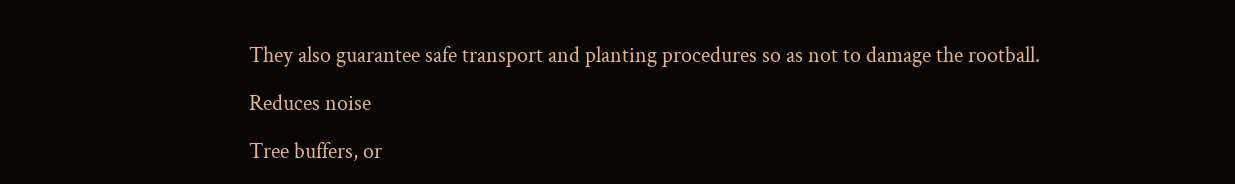They also guarantee safe transport and planting procedures so as not to damage the rootball.

Reduces noise

Tree buffers, or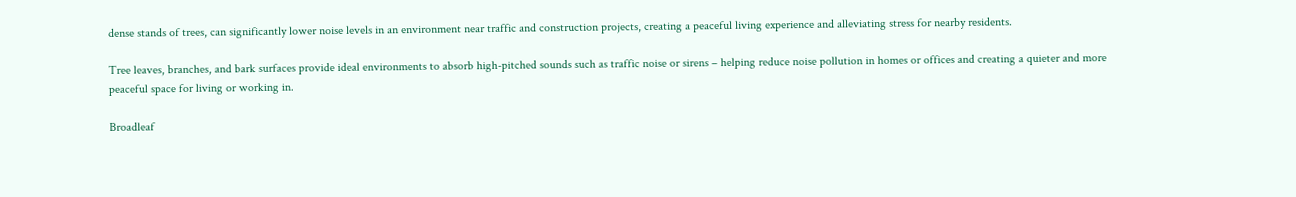dense stands of trees, can significantly lower noise levels in an environment near traffic and construction projects, creating a peaceful living experience and alleviating stress for nearby residents.

Tree leaves, branches, and bark surfaces provide ideal environments to absorb high-pitched sounds such as traffic noise or sirens – helping reduce noise pollution in homes or offices and creating a quieter and more peaceful space for living or working in.

Broadleaf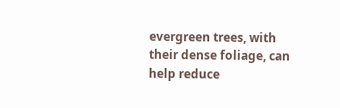evergreen trees, with their dense foliage, can help reduce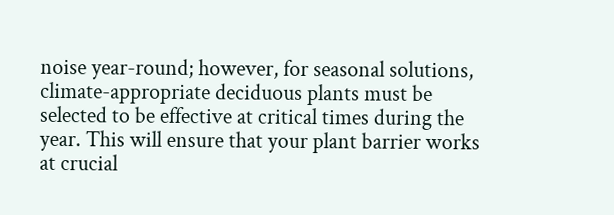noise year-round; however, for seasonal solutions, climate-appropriate deciduous plants must be selected to be effective at critical times during the year. This will ensure that your plant barrier works at crucial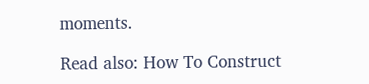moments.

Read also: How To Construct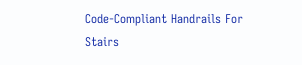Code-Compliant Handrails For Stairs